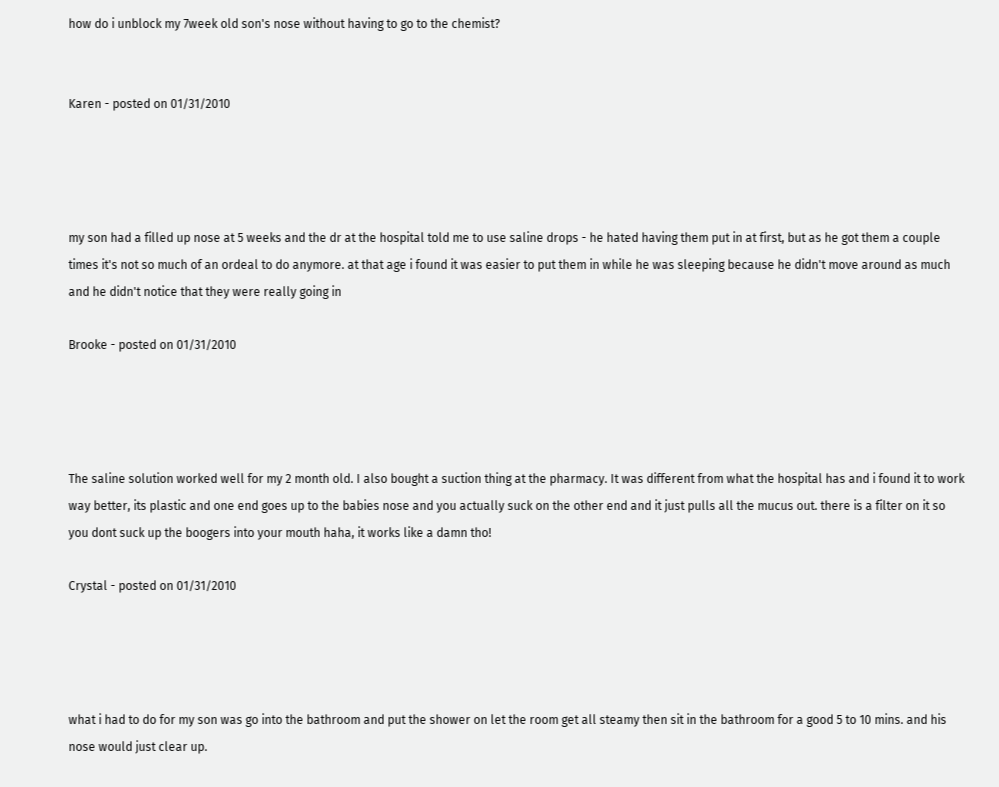how do i unblock my 7week old son's nose without having to go to the chemist?


Karen - posted on 01/31/2010




my son had a filled up nose at 5 weeks and the dr at the hospital told me to use saline drops - he hated having them put in at first, but as he got them a couple times it's not so much of an ordeal to do anymore. at that age i found it was easier to put them in while he was sleeping because he didn't move around as much and he didn't notice that they were really going in

Brooke - posted on 01/31/2010




The saline solution worked well for my 2 month old. I also bought a suction thing at the pharmacy. It was different from what the hospital has and i found it to work way better, its plastic and one end goes up to the babies nose and you actually suck on the other end and it just pulls all the mucus out. there is a filter on it so you dont suck up the boogers into your mouth haha, it works like a damn tho!

Crystal - posted on 01/31/2010




what i had to do for my son was go into the bathroom and put the shower on let the room get all steamy then sit in the bathroom for a good 5 to 10 mins. and his nose would just clear up.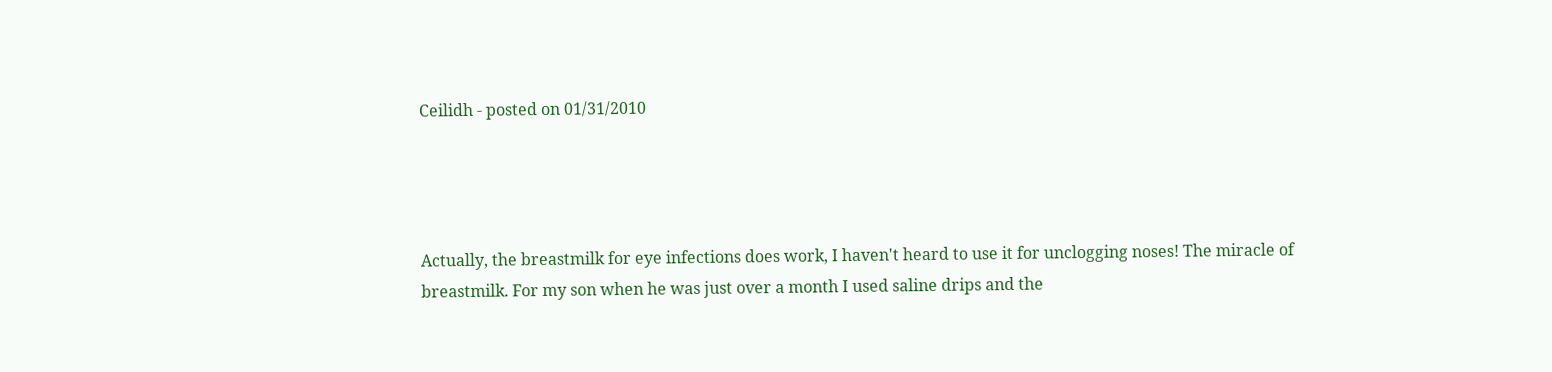Ceilidh - posted on 01/31/2010




Actually, the breastmilk for eye infections does work, I haven't heard to use it for unclogging noses! The miracle of breastmilk. For my son when he was just over a month I used saline drips and the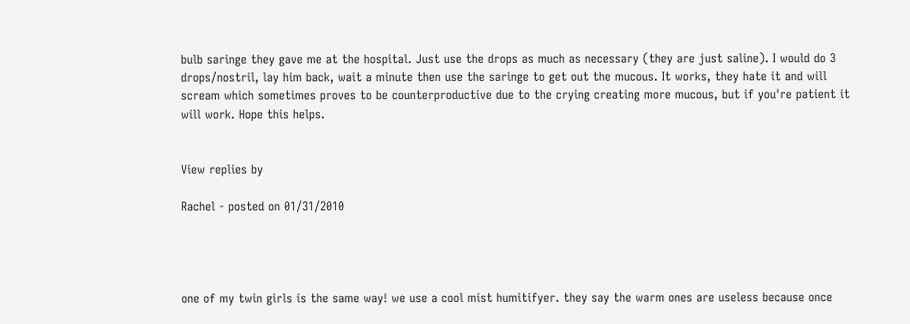bulb saringe they gave me at the hospital. Just use the drops as much as necessary (they are just saline). I would do 3 drops/nostril, lay him back, wait a minute then use the saringe to get out the mucous. It works, they hate it and will scream which sometimes proves to be counterproductive due to the crying creating more mucous, but if you're patient it will work. Hope this helps.


View replies by

Rachel - posted on 01/31/2010




one of my twin girls is the same way! we use a cool mist humitifyer. they say the warm ones are useless because once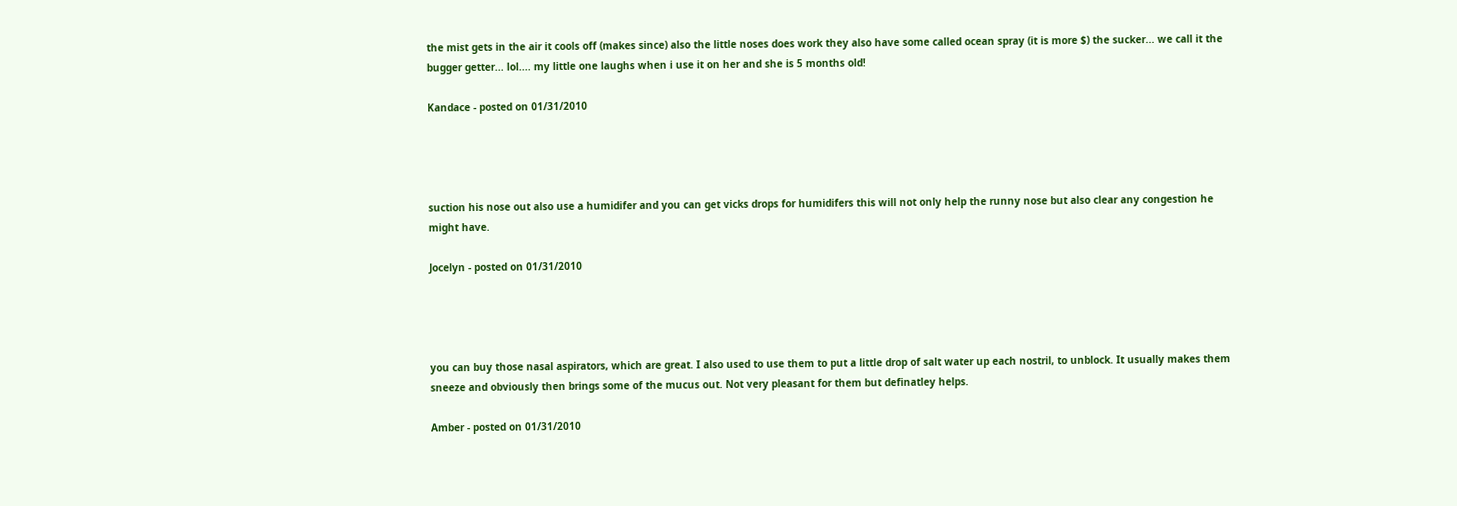the mist gets in the air it cools off (makes since) also the little noses does work they also have some called ocean spray (it is more $) the sucker... we call it the bugger getter... lol.... my little one laughs when i use it on her and she is 5 months old!

Kandace - posted on 01/31/2010




suction his nose out also use a humidifer and you can get vicks drops for humidifers this will not only help the runny nose but also clear any congestion he might have.

Jocelyn - posted on 01/31/2010




you can buy those nasal aspirators, which are great. I also used to use them to put a little drop of salt water up each nostril, to unblock. It usually makes them sneeze and obviously then brings some of the mucus out. Not very pleasant for them but definatley helps.

Amber - posted on 01/31/2010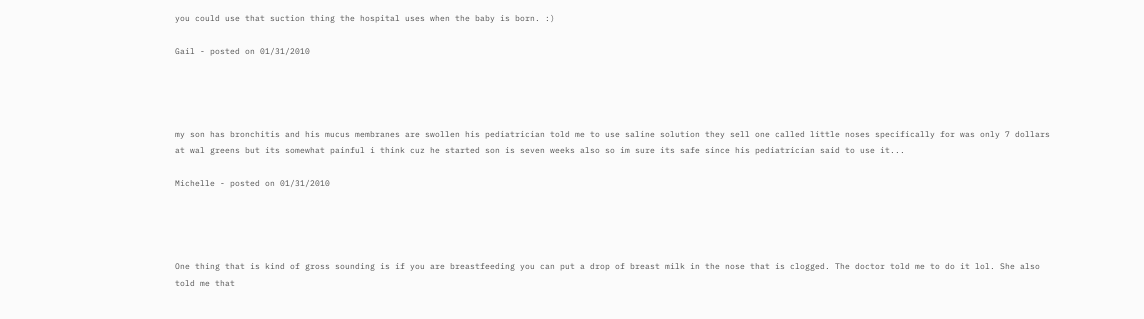you could use that suction thing the hospital uses when the baby is born. :)

Gail - posted on 01/31/2010




my son has bronchitis and his mucus membranes are swollen his pediatrician told me to use saline solution they sell one called little noses specifically for was only 7 dollars at wal greens but its somewhat painful i think cuz he started son is seven weeks also so im sure its safe since his pediatrician said to use it...

Michelle - posted on 01/31/2010




One thing that is kind of gross sounding is if you are breastfeeding you can put a drop of breast milk in the nose that is clogged. The doctor told me to do it lol. She also told me that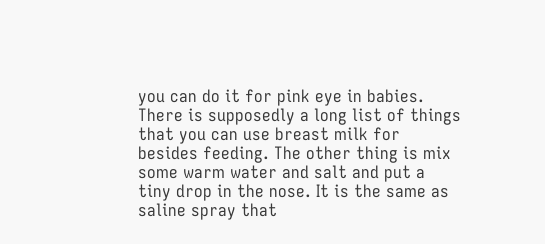you can do it for pink eye in babies. There is supposedly a long list of things that you can use breast milk for besides feeding. The other thing is mix some warm water and salt and put a tiny drop in the nose. It is the same as saline spray that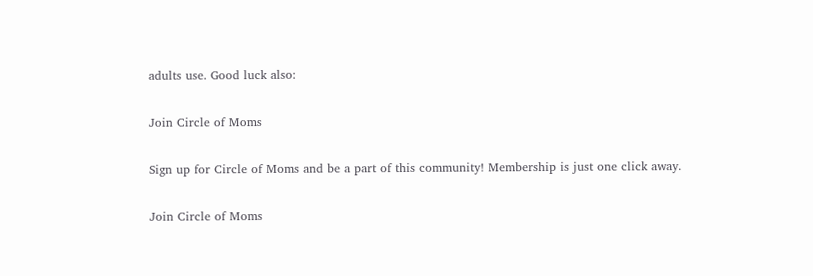adults use. Good luck also:

Join Circle of Moms

Sign up for Circle of Moms and be a part of this community! Membership is just one click away.

Join Circle of Moms